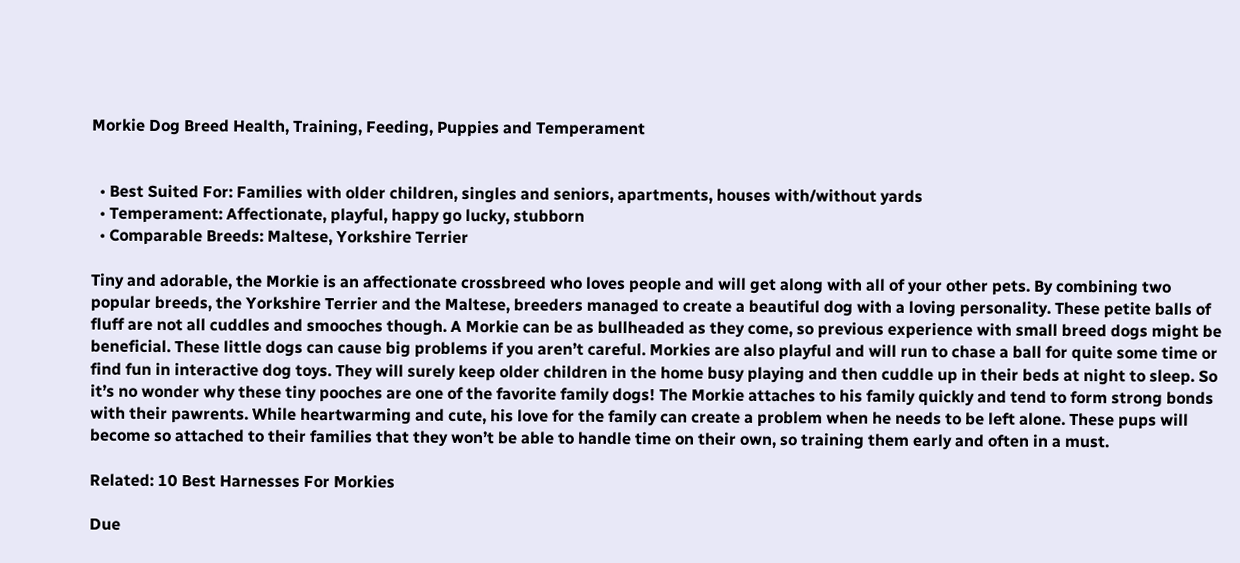Morkie Dog Breed Health, Training, Feeding, Puppies and Temperament


  • Best Suited For: Families with older children, singles and seniors, apartments, houses with/without yards
  • Temperament: Affectionate, playful, happy go lucky, stubborn
  • Comparable Breeds: Maltese, Yorkshire Terrier

Tiny and adorable, the Morkie is an affectionate crossbreed who loves people and will get along with all of your other pets. By combining two popular breeds, the Yorkshire Terrier and the Maltese, breeders managed to create a beautiful dog with a loving personality. These petite balls of fluff are not all cuddles and smooches though. A Morkie can be as bullheaded as they come, so previous experience with small breed dogs might be beneficial. These little dogs can cause big problems if you aren’t careful. Morkies are also playful and will run to chase a ball for quite some time or find fun in interactive dog toys. They will surely keep older children in the home busy playing and then cuddle up in their beds at night to sleep. So it’s no wonder why these tiny pooches are one of the favorite family dogs! The Morkie attaches to his family quickly and tend to form strong bonds with their pawrents. While heartwarming and cute, his love for the family can create a problem when he needs to be left alone. These pups will become so attached to their families that they won’t be able to handle time on their own, so training them early and often in a must.

Related: 10 Best Harnesses For Morkies

Due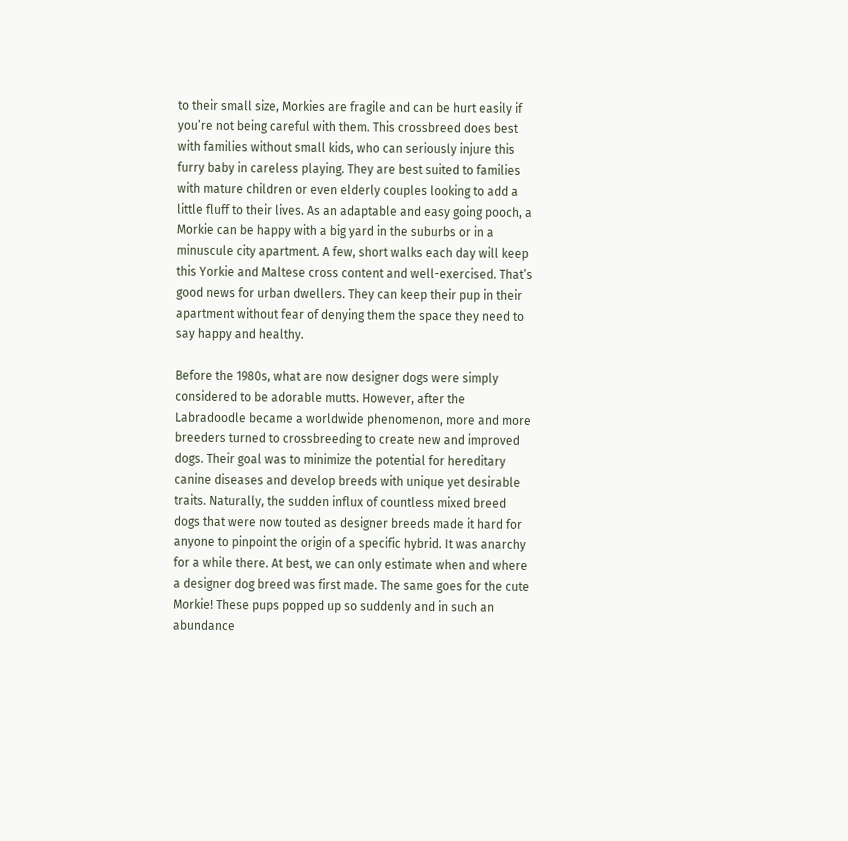to their small size, Morkies are fragile and can be hurt easily if you’re not being careful with them. This crossbreed does best with families without small kids, who can seriously injure this furry baby in careless playing. They are best suited to families with mature children or even elderly couples looking to add a little fluff to their lives. As an adaptable and easy going pooch, a Morkie can be happy with a big yard in the suburbs or in a minuscule city apartment. A few, short walks each day will keep this Yorkie and Maltese cross content and well-exercised. That’s good news for urban dwellers. They can keep their pup in their apartment without fear of denying them the space they need to say happy and healthy.

Before the 1980s, what are now designer dogs were simply considered to be adorable mutts. However, after the Labradoodle became a worldwide phenomenon, more and more breeders turned to crossbreeding to create new and improved dogs. Their goal was to minimize the potential for hereditary canine diseases and develop breeds with unique yet desirable traits. Naturally, the sudden influx of countless mixed breed dogs that were now touted as designer breeds made it hard for anyone to pinpoint the origin of a specific hybrid. It was anarchy for a while there. At best, we can only estimate when and where a designer dog breed was first made. The same goes for the cute Morkie! These pups popped up so suddenly and in such an abundance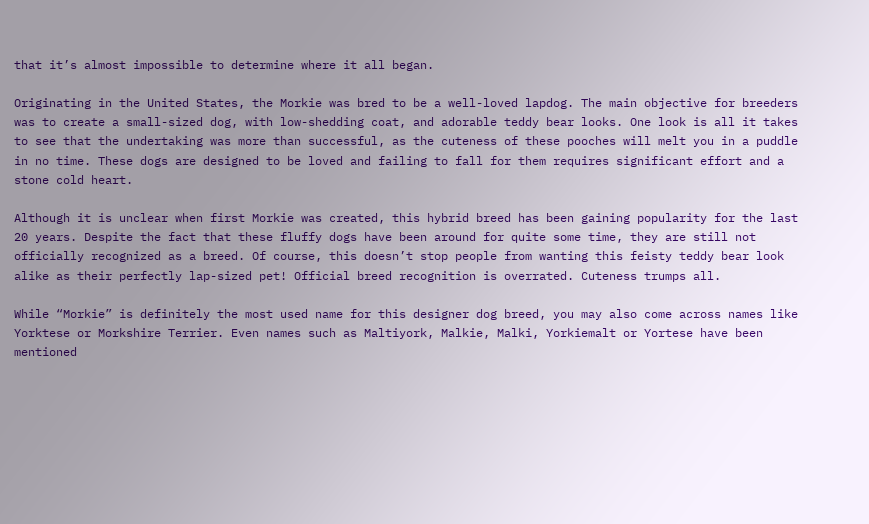that it’s almost impossible to determine where it all began.

Originating in the United States, the Morkie was bred to be a well-loved lapdog. The main objective for breeders was to create a small-sized dog, with low-shedding coat, and adorable teddy bear looks. One look is all it takes to see that the undertaking was more than successful, as the cuteness of these pooches will melt you in a puddle in no time. These dogs are designed to be loved and failing to fall for them requires significant effort and a stone cold heart.

Although it is unclear when first Morkie was created, this hybrid breed has been gaining popularity for the last 20 years. Despite the fact that these fluffy dogs have been around for quite some time, they are still not officially recognized as a breed. Of course, this doesn’t stop people from wanting this feisty teddy bear look alike as their perfectly lap-sized pet! Official breed recognition is overrated. Cuteness trumps all.

While “Morkie” is definitely the most used name for this designer dog breed, you may also come across names like Yorktese or Morkshire Terrier. Even names such as Maltiyork, Malkie, Malki, Yorkiemalt or Yortese have been mentioned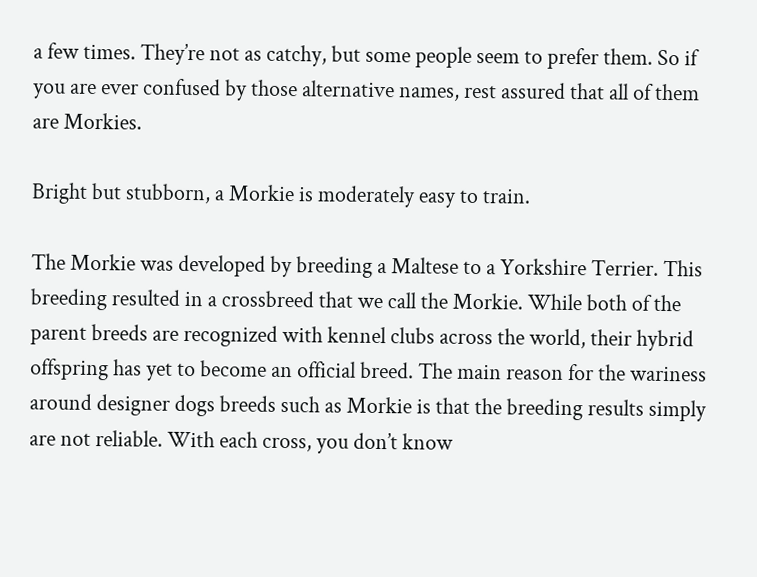a few times. They’re not as catchy, but some people seem to prefer them. So if you are ever confused by those alternative names, rest assured that all of them are Morkies.

Bright but stubborn, a Morkie is moderately easy to train.

The Morkie was developed by breeding a Maltese to a Yorkshire Terrier. This breeding resulted in a crossbreed that we call the Morkie. While both of the parent breeds are recognized with kennel clubs across the world, their hybrid offspring has yet to become an official breed. The main reason for the wariness around designer dogs breeds such as Morkie is that the breeding results simply are not reliable. With each cross, you don’t know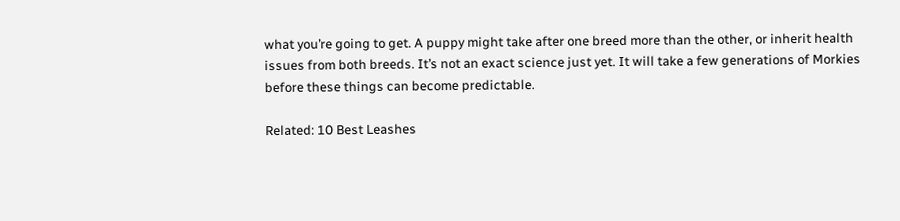what you’re going to get. A puppy might take after one breed more than the other, or inherit health issues from both breeds. It’s not an exact science just yet. It will take a few generations of Morkies before these things can become predictable.

Related: 10 Best Leashes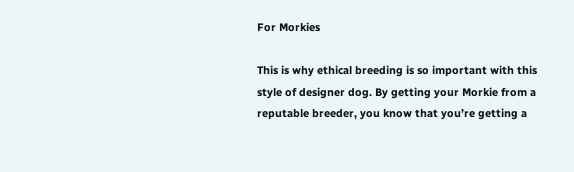For Morkies

This is why ethical breeding is so important with this style of designer dog. By getting your Morkie from a reputable breeder, you know that you’re getting a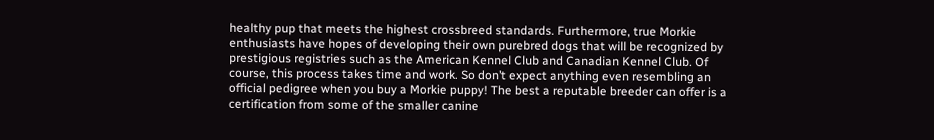healthy pup that meets the highest crossbreed standards. Furthermore, true Morkie enthusiasts have hopes of developing their own purebred dogs that will be recognized by prestigious registries such as the American Kennel Club and Canadian Kennel Club. Of course, this process takes time and work. So don’t expect anything even resembling an official pedigree when you buy a Morkie puppy! The best a reputable breeder can offer is a certification from some of the smaller canine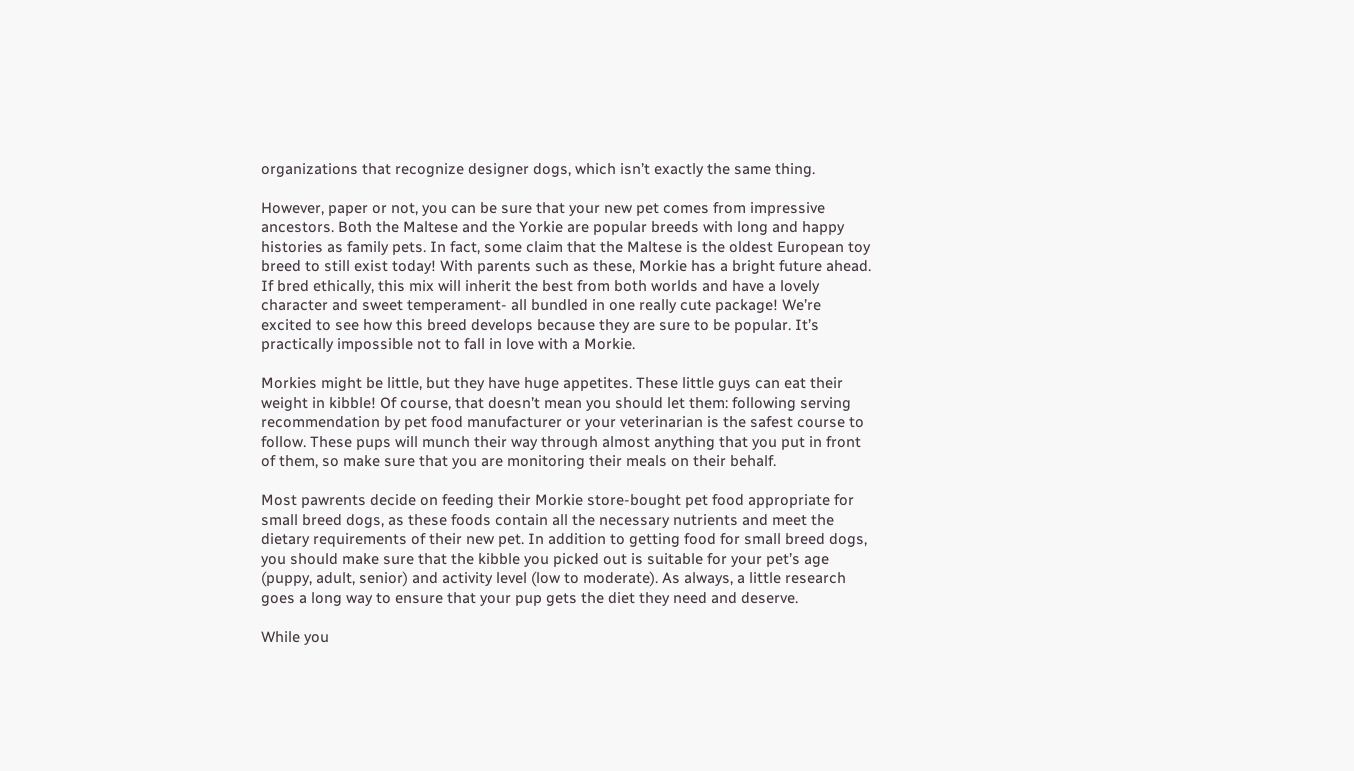organizations that recognize designer dogs, which isn’t exactly the same thing.

However, paper or not, you can be sure that your new pet comes from impressive ancestors. Both the Maltese and the Yorkie are popular breeds with long and happy histories as family pets. In fact, some claim that the Maltese is the oldest European toy breed to still exist today! With parents such as these, Morkie has a bright future ahead. If bred ethically, this mix will inherit the best from both worlds and have a lovely character and sweet temperament- all bundled in one really cute package! We’re excited to see how this breed develops because they are sure to be popular. It’s practically impossible not to fall in love with a Morkie.

Morkies might be little, but they have huge appetites. These little guys can eat their weight in kibble! Of course, that doesn’t mean you should let them: following serving recommendation by pet food manufacturer or your veterinarian is the safest course to follow. These pups will munch their way through almost anything that you put in front of them, so make sure that you are monitoring their meals on their behalf.

Most pawrents decide on feeding their Morkie store-bought pet food appropriate for small breed dogs, as these foods contain all the necessary nutrients and meet the dietary requirements of their new pet. In addition to getting food for small breed dogs, you should make sure that the kibble you picked out is suitable for your pet’s age (puppy, adult, senior) and activity level (low to moderate). As always, a little research goes a long way to ensure that your pup gets the diet they need and deserve.

While you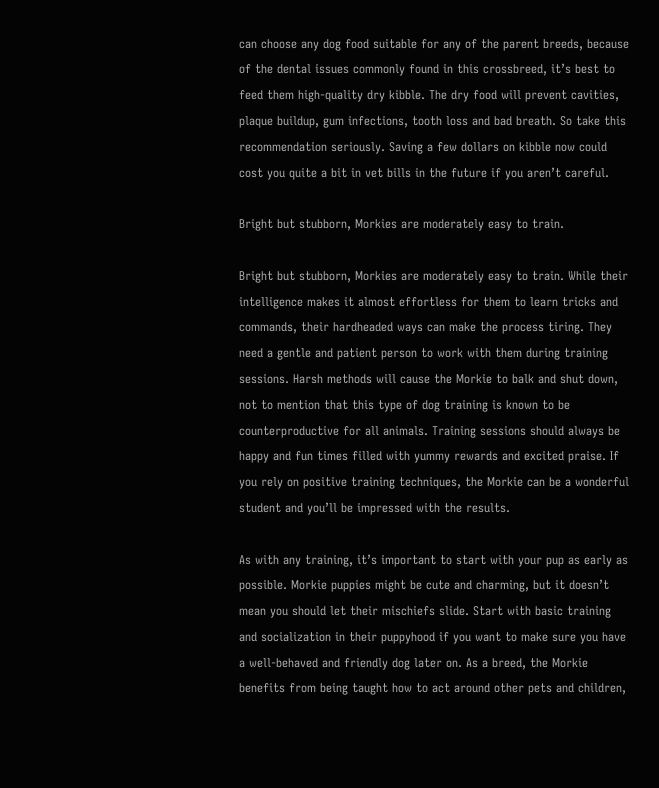can choose any dog food suitable for any of the parent breeds, because of the dental issues commonly found in this crossbreed, it’s best to feed them high-quality dry kibble. The dry food will prevent cavities, plaque buildup, gum infections, tooth loss and bad breath. So take this recommendation seriously. Saving a few dollars on kibble now could cost you quite a bit in vet bills in the future if you aren’t careful.

Bright but stubborn, Morkies are moderately easy to train.

Bright but stubborn, Morkies are moderately easy to train. While their intelligence makes it almost effortless for them to learn tricks and commands, their hardheaded ways can make the process tiring. They need a gentle and patient person to work with them during training sessions. Harsh methods will cause the Morkie to balk and shut down, not to mention that this type of dog training is known to be counterproductive for all animals. Training sessions should always be happy and fun times filled with yummy rewards and excited praise. If you rely on positive training techniques, the Morkie can be a wonderful student and you’ll be impressed with the results.

As with any training, it’s important to start with your pup as early as possible. Morkie puppies might be cute and charming, but it doesn’t mean you should let their mischiefs slide. Start with basic training and socialization in their puppyhood if you want to make sure you have a well-behaved and friendly dog later on. As a breed, the Morkie benefits from being taught how to act around other pets and children,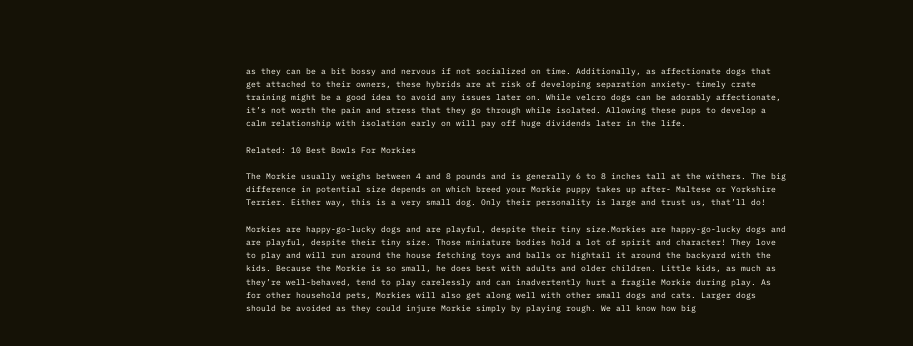as they can be a bit bossy and nervous if not socialized on time. Additionally, as affectionate dogs that get attached to their owners, these hybrids are at risk of developing separation anxiety- timely crate training might be a good idea to avoid any issues later on. While velcro dogs can be adorably affectionate, it’s not worth the pain and stress that they go through while isolated. Allowing these pups to develop a calm relationship with isolation early on will pay off huge dividends later in the life.

Related: 10 Best Bowls For Morkies

The Morkie usually weighs between 4 and 8 pounds and is generally 6 to 8 inches tall at the withers. The big difference in potential size depends on which breed your Morkie puppy takes up after- Maltese or Yorkshire Terrier. Either way, this is a very small dog. Only their personality is large and trust us, that’ll do!

Morkies are happy-go-lucky dogs and are playful, despite their tiny size.Morkies are happy-go-lucky dogs and are playful, despite their tiny size. Those miniature bodies hold a lot of spirit and character! They love to play and will run around the house fetching toys and balls or hightail it around the backyard with the kids. Because the Morkie is so small, he does best with adults and older children. Little kids, as much as they’re well-behaved, tend to play carelessly and can inadvertently hurt a fragile Morkie during play. As for other household pets, Morkies will also get along well with other small dogs and cats. Larger dogs should be avoided as they could injure Morkie simply by playing rough. We all know how big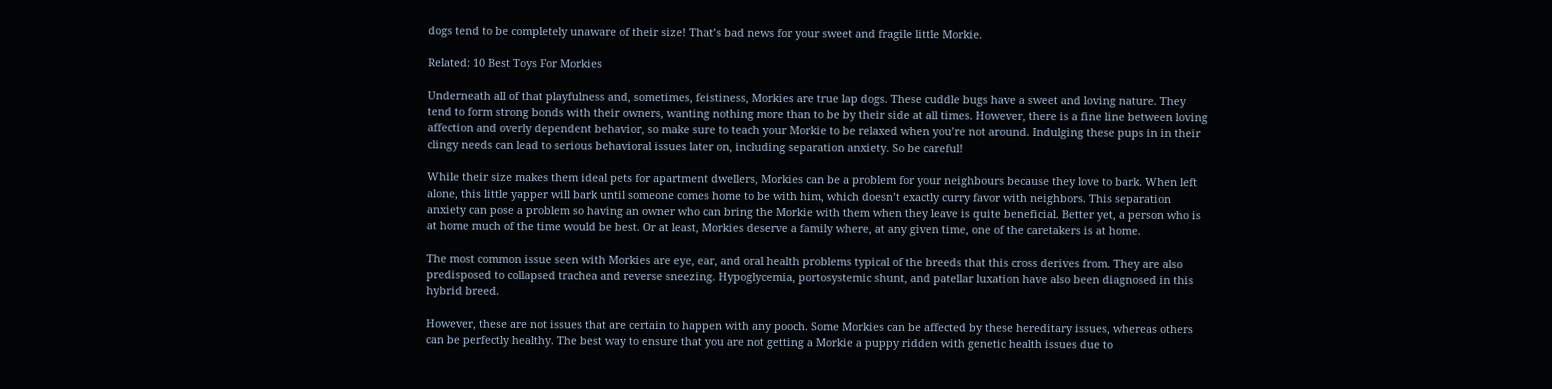dogs tend to be completely unaware of their size! That’s bad news for your sweet and fragile little Morkie.

Related: 10 Best Toys For Morkies

Underneath all of that playfulness and, sometimes, feistiness, Morkies are true lap dogs. These cuddle bugs have a sweet and loving nature. They tend to form strong bonds with their owners, wanting nothing more than to be by their side at all times. However, there is a fine line between loving affection and overly dependent behavior, so make sure to teach your Morkie to be relaxed when you’re not around. Indulging these pups in in their clingy needs can lead to serious behavioral issues later on, including separation anxiety. So be careful!

While their size makes them ideal pets for apartment dwellers, Morkies can be a problem for your neighbours because they love to bark. When left alone, this little yapper will bark until someone comes home to be with him, which doesn’t exactly curry favor with neighbors. This separation anxiety can pose a problem so having an owner who can bring the Morkie with them when they leave is quite beneficial. Better yet, a person who is at home much of the time would be best. Or at least, Morkies deserve a family where, at any given time, one of the caretakers is at home.

The most common issue seen with Morkies are eye, ear, and oral health problems typical of the breeds that this cross derives from. They are also predisposed to collapsed trachea and reverse sneezing. Hypoglycemia, portosystemic shunt, and patellar luxation have also been diagnosed in this hybrid breed.

However, these are not issues that are certain to happen with any pooch. Some Morkies can be affected by these hereditary issues, whereas others can be perfectly healthy. The best way to ensure that you are not getting a Morkie a puppy ridden with genetic health issues due to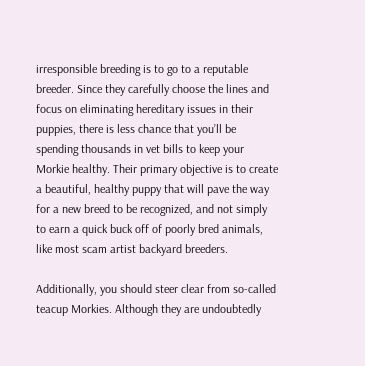irresponsible breeding is to go to a reputable breeder. Since they carefully choose the lines and focus on eliminating hereditary issues in their puppies, there is less chance that you’ll be spending thousands in vet bills to keep your Morkie healthy. Their primary objective is to create a beautiful, healthy puppy that will pave the way for a new breed to be recognized, and not simply to earn a quick buck off of poorly bred animals, like most scam artist backyard breeders.

Additionally, you should steer clear from so-called teacup Morkies. Although they are undoubtedly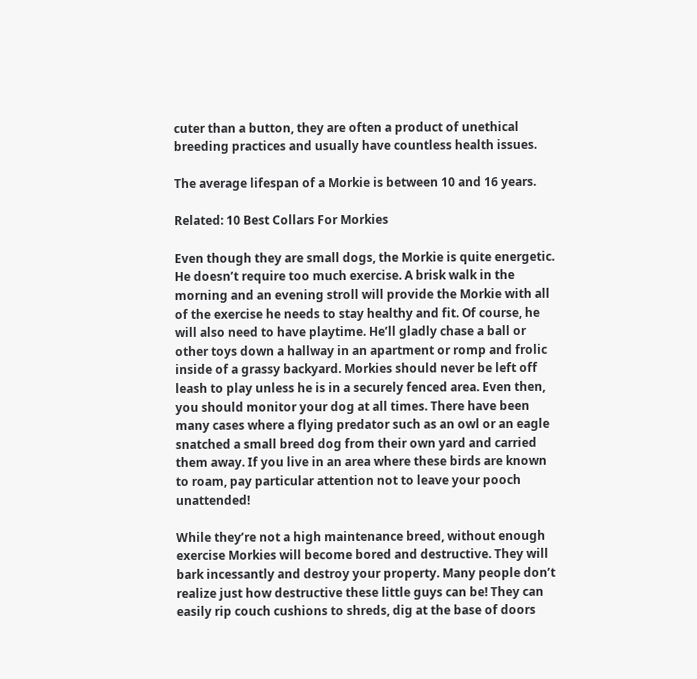cuter than a button, they are often a product of unethical breeding practices and usually have countless health issues.

The average lifespan of a Morkie is between 10 and 16 years.

Related: 10 Best Collars For Morkies

Even though they are small dogs, the Morkie is quite energetic. He doesn’t require too much exercise. A brisk walk in the morning and an evening stroll will provide the Morkie with all of the exercise he needs to stay healthy and fit. Of course, he will also need to have playtime. He’ll gladly chase a ball or other toys down a hallway in an apartment or romp and frolic inside of a grassy backyard. Morkies should never be left off leash to play unless he is in a securely fenced area. Even then, you should monitor your dog at all times. There have been many cases where a flying predator such as an owl or an eagle snatched a small breed dog from their own yard and carried them away. If you live in an area where these birds are known to roam, pay particular attention not to leave your pooch unattended!

While they’re not a high maintenance breed, without enough exercise Morkies will become bored and destructive. They will bark incessantly and destroy your property. Many people don’t realize just how destructive these little guys can be! They can easily rip couch cushions to shreds, dig at the base of doors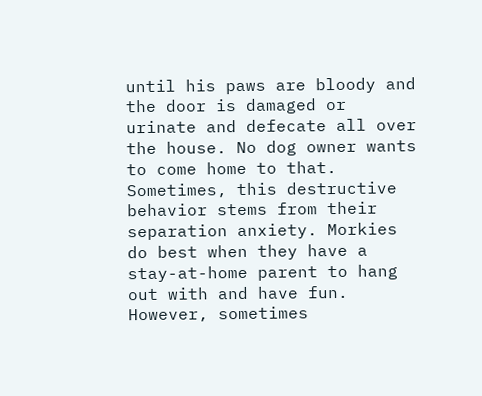until his paws are bloody and the door is damaged or urinate and defecate all over the house. No dog owner wants to come home to that. Sometimes, this destructive behavior stems from their separation anxiety. Morkies do best when they have a stay-at-home parent to hang out with and have fun. However, sometimes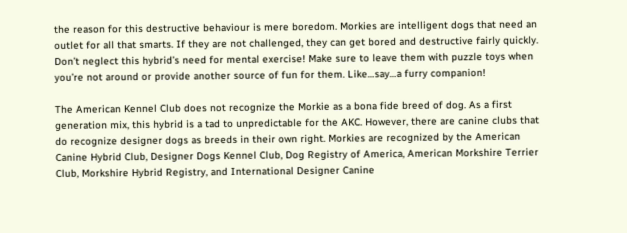the reason for this destructive behaviour is mere boredom. Morkies are intelligent dogs that need an outlet for all that smarts. If they are not challenged, they can get bored and destructive fairly quickly. Don’t neglect this hybrid’s need for mental exercise! Make sure to leave them with puzzle toys when you’re not around or provide another source of fun for them. Like…say…a furry companion!

The American Kennel Club does not recognize the Morkie as a bona fide breed of dog. As a first generation mix, this hybrid is a tad to unpredictable for the AKC. However, there are canine clubs that do recognize designer dogs as breeds in their own right. Morkies are recognized by the American Canine Hybrid Club, Designer Dogs Kennel Club, Dog Registry of America, American Morkshire Terrier Club, Morkshire Hybrid Registry, and International Designer Canine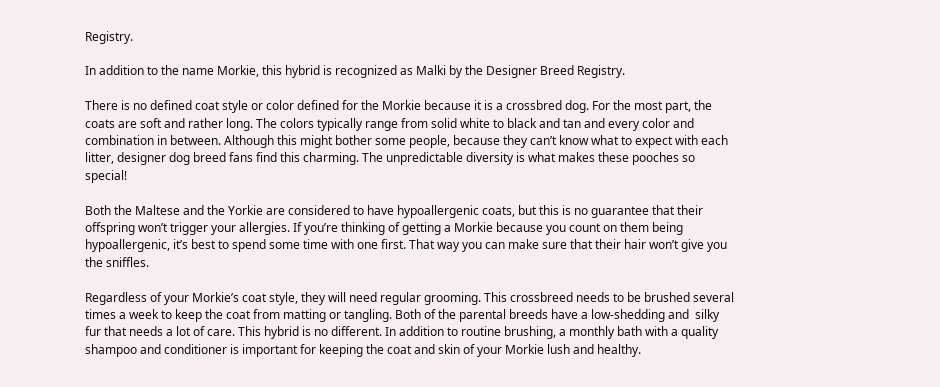Registry.

In addition to the name Morkie, this hybrid is recognized as Malki by the Designer Breed Registry.

There is no defined coat style or color defined for the Morkie because it is a crossbred dog. For the most part, the coats are soft and rather long. The colors typically range from solid white to black and tan and every color and combination in between. Although this might bother some people, because they can’t know what to expect with each litter, designer dog breed fans find this charming. The unpredictable diversity is what makes these pooches so special!

Both the Maltese and the Yorkie are considered to have hypoallergenic coats, but this is no guarantee that their offspring won’t trigger your allergies. If you’re thinking of getting a Morkie because you count on them being hypoallergenic, it’s best to spend some time with one first. That way you can make sure that their hair won’t give you the sniffles.

Regardless of your Morkie’s coat style, they will need regular grooming. This crossbreed needs to be brushed several times a week to keep the coat from matting or tangling. Both of the parental breeds have a low-shedding and  silky fur that needs a lot of care. This hybrid is no different. In addition to routine brushing, a monthly bath with a quality shampoo and conditioner is important for keeping the coat and skin of your Morkie lush and healthy.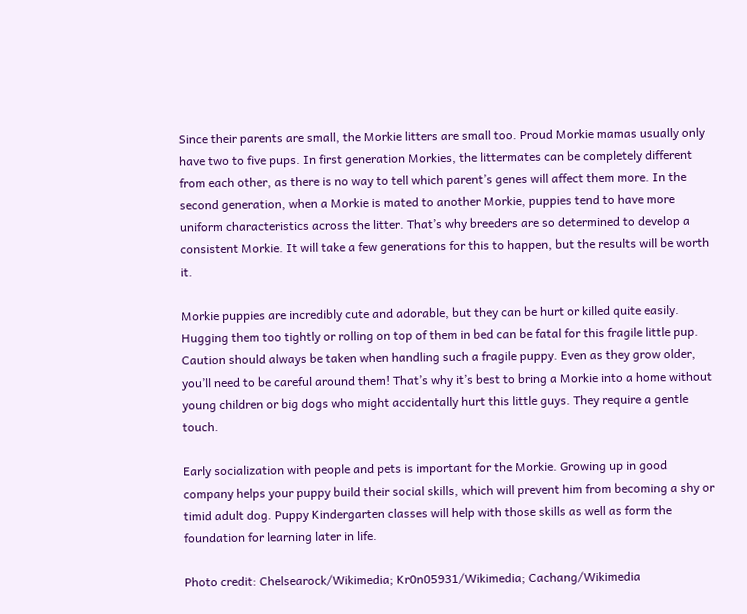Since their parents are small, the Morkie litters are small too. Proud Morkie mamas usually only have two to five pups. In first generation Morkies, the littermates can be completely different from each other, as there is no way to tell which parent’s genes will affect them more. In the second generation, when a Morkie is mated to another Morkie, puppies tend to have more uniform characteristics across the litter. That’s why breeders are so determined to develop a consistent Morkie. It will take a few generations for this to happen, but the results will be worth it.

Morkie puppies are incredibly cute and adorable, but they can be hurt or killed quite easily. Hugging them too tightly or rolling on top of them in bed can be fatal for this fragile little pup. Caution should always be taken when handling such a fragile puppy. Even as they grow older, you’ll need to be careful around them! That’s why it’s best to bring a Morkie into a home without young children or big dogs who might accidentally hurt this little guys. They require a gentle touch.

Early socialization with people and pets is important for the Morkie. Growing up in good company helps your puppy build their social skills, which will prevent him from becoming a shy or timid adult dog. Puppy Kindergarten classes will help with those skills as well as form the foundation for learning later in life.

Photo credit: Chelsearock/Wikimedia; Kr0n05931/Wikimedia; Cachang/Wikimedia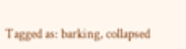Tagged as: barking, collapsed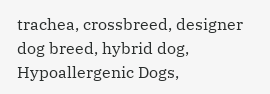trachea, crossbreed, designer dog breed, hybrid dog, Hypoallergenic Dogs,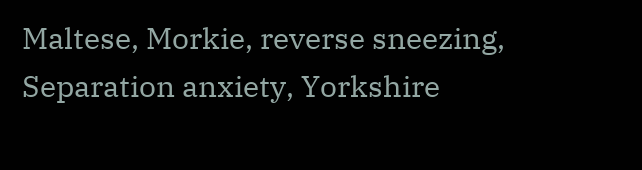Maltese, Morkie, reverse sneezing, Separation anxiety, Yorkshire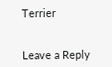Terrier


Leave a Reply